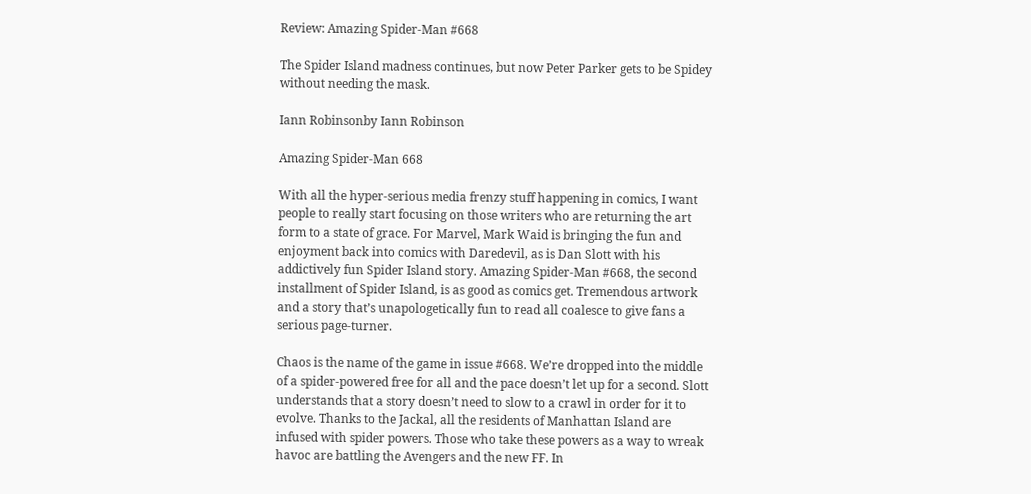Review: Amazing Spider-Man #668

The Spider Island madness continues, but now Peter Parker gets to be Spidey without needing the mask.

Iann Robinsonby Iann Robinson

Amazing Spider-Man 668

With all the hyper-serious media frenzy stuff happening in comics, I want people to really start focusing on those writers who are returning the art form to a state of grace. For Marvel, Mark Waid is bringing the fun and enjoyment back into comics with Daredevil, as is Dan Slott with his addictively fun Spider Island story. Amazing Spider-Man #668, the second installment of Spider Island, is as good as comics get. Tremendous artwork and a story that’s unapologetically fun to read all coalesce to give fans a serious page-turner.

Chaos is the name of the game in issue #668. We’re dropped into the middle of a spider-powered free for all and the pace doesn’t let up for a second. Slott understands that a story doesn’t need to slow to a crawl in order for it to evolve. Thanks to the Jackal, all the residents of Manhattan Island are infused with spider powers. Those who take these powers as a way to wreak havoc are battling the Avengers and the new FF. In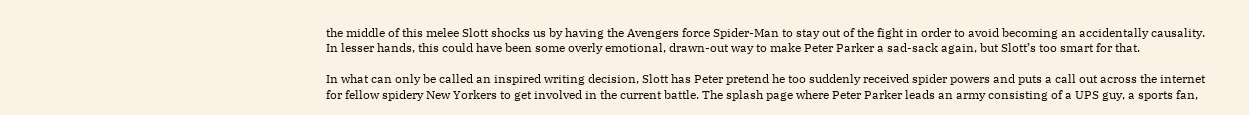the middle of this melee Slott shocks us by having the Avengers force Spider-Man to stay out of the fight in order to avoid becoming an accidentally causality.  In lesser hands, this could have been some overly emotional, drawn-out way to make Peter Parker a sad-sack again, but Slott’s too smart for that.

In what can only be called an inspired writing decision, Slott has Peter pretend he too suddenly received spider powers and puts a call out across the internet for fellow spidery New Yorkers to get involved in the current battle. The splash page where Peter Parker leads an army consisting of a UPS guy, a sports fan,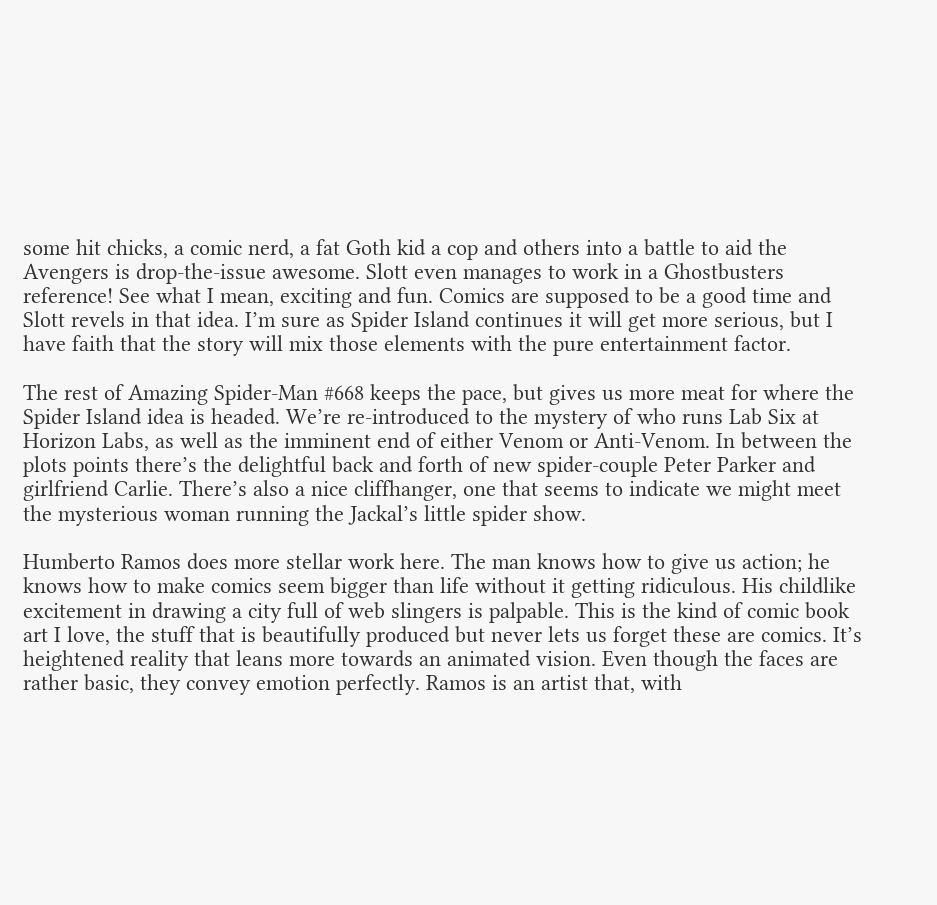some hit chicks, a comic nerd, a fat Goth kid a cop and others into a battle to aid the Avengers is drop-the-issue awesome. Slott even manages to work in a Ghostbusters reference! See what I mean, exciting and fun. Comics are supposed to be a good time and Slott revels in that idea. I’m sure as Spider Island continues it will get more serious, but I have faith that the story will mix those elements with the pure entertainment factor.

The rest of Amazing Spider-Man #668 keeps the pace, but gives us more meat for where the Spider Island idea is headed. We’re re-introduced to the mystery of who runs Lab Six at Horizon Labs, as well as the imminent end of either Venom or Anti-Venom. In between the plots points there’s the delightful back and forth of new spider-couple Peter Parker and girlfriend Carlie. There’s also a nice cliffhanger, one that seems to indicate we might meet the mysterious woman running the Jackal’s little spider show.

Humberto Ramos does more stellar work here. The man knows how to give us action; he knows how to make comics seem bigger than life without it getting ridiculous. His childlike excitement in drawing a city full of web slingers is palpable. This is the kind of comic book art I love, the stuff that is beautifully produced but never lets us forget these are comics. It’s heightened reality that leans more towards an animated vision. Even though the faces are rather basic, they convey emotion perfectly. Ramos is an artist that, with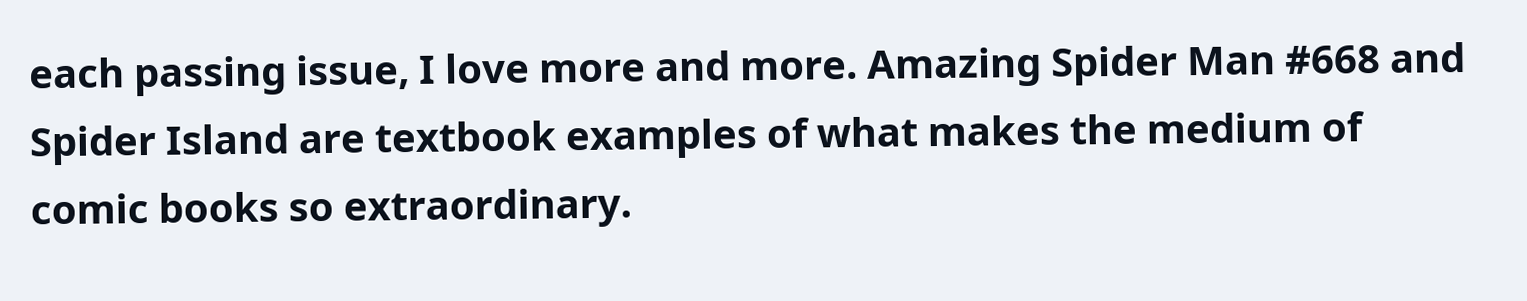each passing issue, I love more and more. Amazing Spider Man #668 and Spider Island are textbook examples of what makes the medium of comic books so extraordinary.